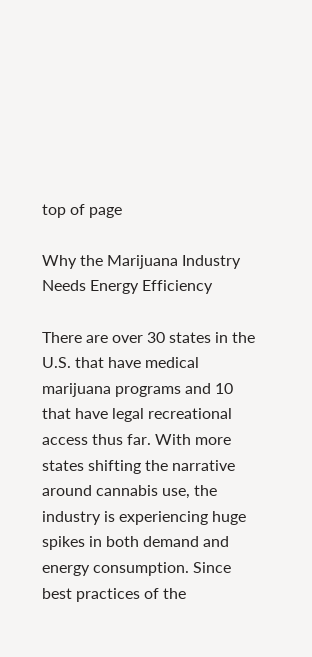top of page

Why the Marijuana Industry Needs Energy Efficiency

There are over 30 states in the U.S. that have medical marijuana programs and 10 that have legal recreational access thus far. With more states shifting the narrative around cannabis use, the industry is experiencing huge spikes in both demand and energy consumption. Since best practices of the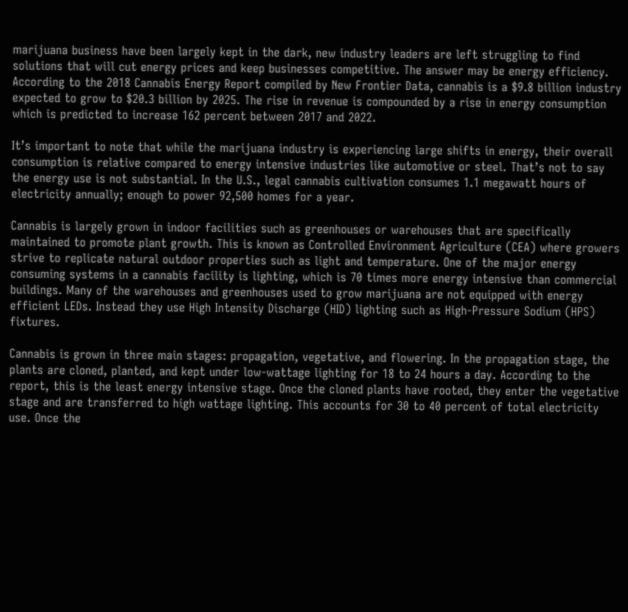marijuana business have been largely kept in the dark, new industry leaders are left struggling to find solutions that will cut energy prices and keep businesses competitive. The answer may be energy efficiency. According to the 2018 Cannabis Energy Report compiled by New Frontier Data, cannabis is a $9.8 billion industry expected to grow to $20.3 billion by 2025. The rise in revenue is compounded by a rise in energy consumption which is predicted to increase 162 percent between 2017 and 2022.

It’s important to note that while the marijuana industry is experiencing large shifts in energy, their overall consumption is relative compared to energy intensive industries like automotive or steel. That’s not to say the energy use is not substantial. In the U.S., legal cannabis cultivation consumes 1.1 megawatt hours of electricity annually; enough to power 92,500 homes for a year.

Cannabis is largely grown in indoor facilities such as greenhouses or warehouses that are specifically maintained to promote plant growth. This is known as Controlled Environment Agriculture (CEA) where growers strive to replicate natural outdoor properties such as light and temperature. One of the major energy consuming systems in a cannabis facility is lighting, which is 70 times more energy intensive than commercial buildings. Many of the warehouses and greenhouses used to grow marijuana are not equipped with energy efficient LEDs. Instead they use High Intensity Discharge (HID) lighting such as High-Pressure Sodium (HPS) fixtures.

Cannabis is grown in three main stages: propagation, vegetative, and flowering. In the propagation stage, the plants are cloned, planted, and kept under low-wattage lighting for 18 to 24 hours a day. According to the report, this is the least energy intensive stage. Once the cloned plants have rooted, they enter the vegetative stage and are transferred to high wattage lighting. This accounts for 30 to 40 percent of total electricity use. Once the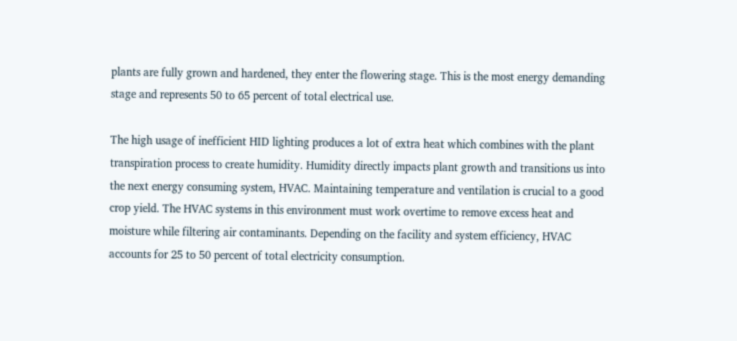plants are fully grown and hardened, they enter the flowering stage. This is the most energy demanding stage and represents 50 to 65 percent of total electrical use.

The high usage of inefficient HID lighting produces a lot of extra heat which combines with the plant transpiration process to create humidity. Humidity directly impacts plant growth and transitions us into the next energy consuming system, HVAC. Maintaining temperature and ventilation is crucial to a good crop yield. The HVAC systems in this environment must work overtime to remove excess heat and moisture while filtering air contaminants. Depending on the facility and system efficiency, HVAC accounts for 25 to 50 percent of total electricity consumption.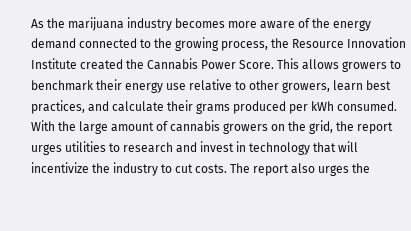As the marijuana industry becomes more aware of the energy demand connected to the growing process, the Resource Innovation Institute created the Cannabis Power Score. This allows growers to benchmark their energy use relative to other growers, learn best practices, and calculate their grams produced per kWh consumed. With the large amount of cannabis growers on the grid, the report urges utilities to research and invest in technology that will incentivize the industry to cut costs. The report also urges the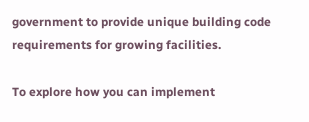government to provide unique building code requirements for growing facilities.

To explore how you can implement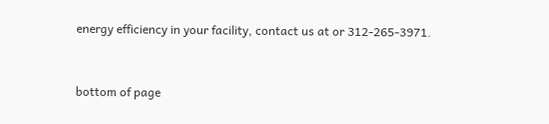energy efficiency in your facility, contact us at or 312-265-3971.


bottom of page